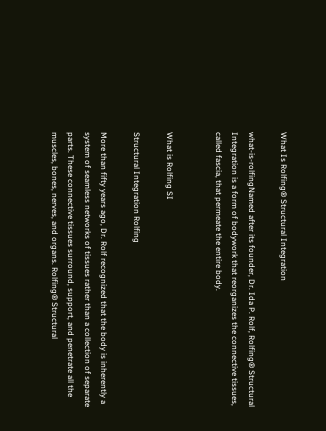What Is Rolfing® Structural Integration

what-is-rolfingNamed after its founder, Dr. Ida P. Rolf, Rolfing® Structural Integration is a form of bodywork that reorganizes the connective tissues, called fascia, that permeate the entire body.


What is Rolfing SI

Structural Integration Rolfing

More than fifty years ago, Dr. Rolf recognized that the body is inherently a system of seamless networks of tissues rather than a collection of separate parts. These connective tissues surround, support, and penetrate all the muscles, bones, nerves, and organs. Rolfing® Structural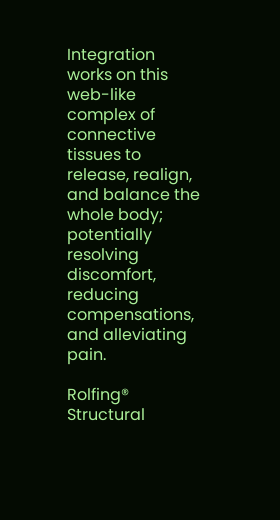Integration works on this web-like complex of connective tissues to release, realign, and balance the whole body; potentially resolving discomfort, reducing compensations, and alleviating pain.

Rolfing® Structural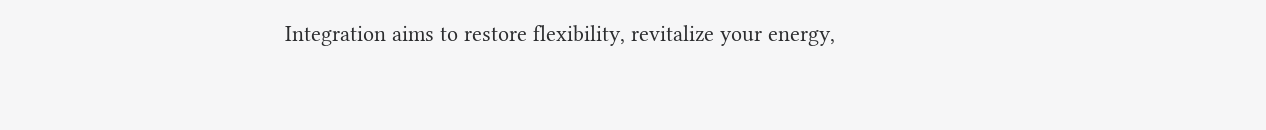Integration aims to restore flexibility, revitalize your energy,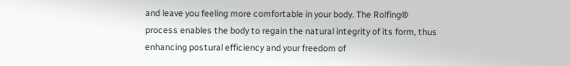and leave you feeling more comfortable in your body. The Rolfing® process enables the body to regain the natural integrity of its form, thus enhancing postural efficiency and your freedom of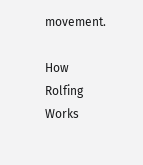movement.

How Rolfing Works